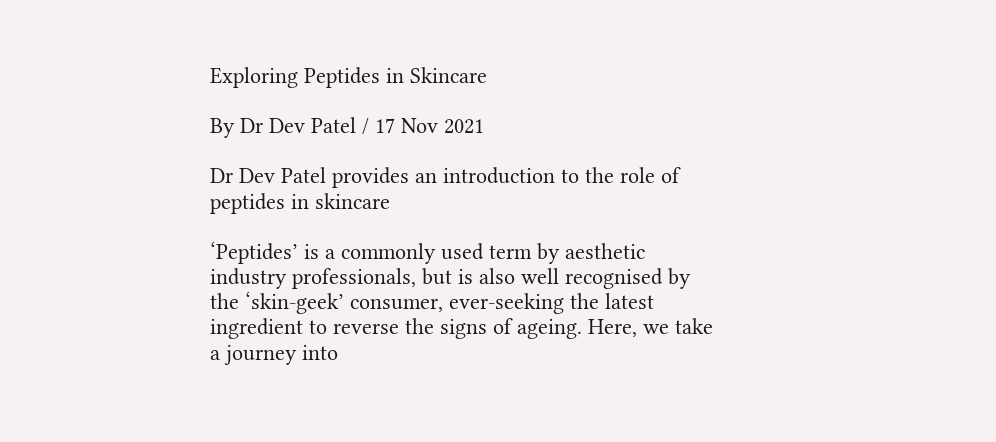Exploring Peptides in Skincare

By Dr Dev Patel / 17 Nov 2021

Dr Dev Patel provides an introduction to the role of peptides in skincare

‘Peptides’ is a commonly used term by aesthetic industry professionals, but is also well recognised by the ‘skin-geek’ consumer, ever-seeking the latest ingredient to reverse the signs of ageing. Here, we take a journey into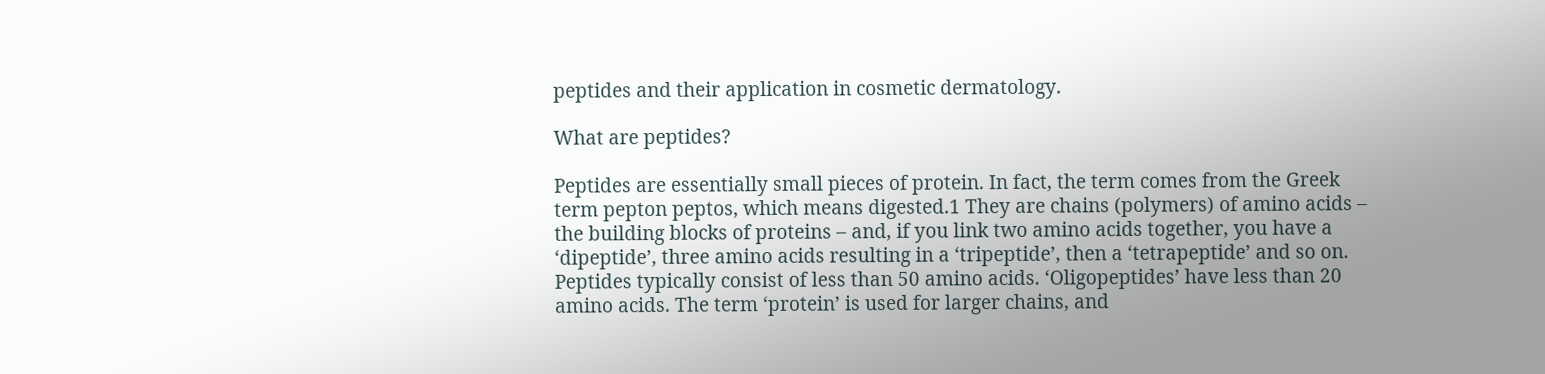peptides and their application in cosmetic dermatology.

What are peptides?

Peptides are essentially small pieces of protein. In fact, the term comes from the Greek term pepton peptos, which means digested.1 They are chains (polymers) of amino acids – the building blocks of proteins – and, if you link two amino acids together, you have a ‘dipeptide’, three amino acids resulting in a ‘tripeptide’, then a ‘tetrapeptide’ and so on. Peptides typically consist of less than 50 amino acids. ‘Oligopeptides’ have less than 20 amino acids. The term ‘protein’ is used for larger chains, and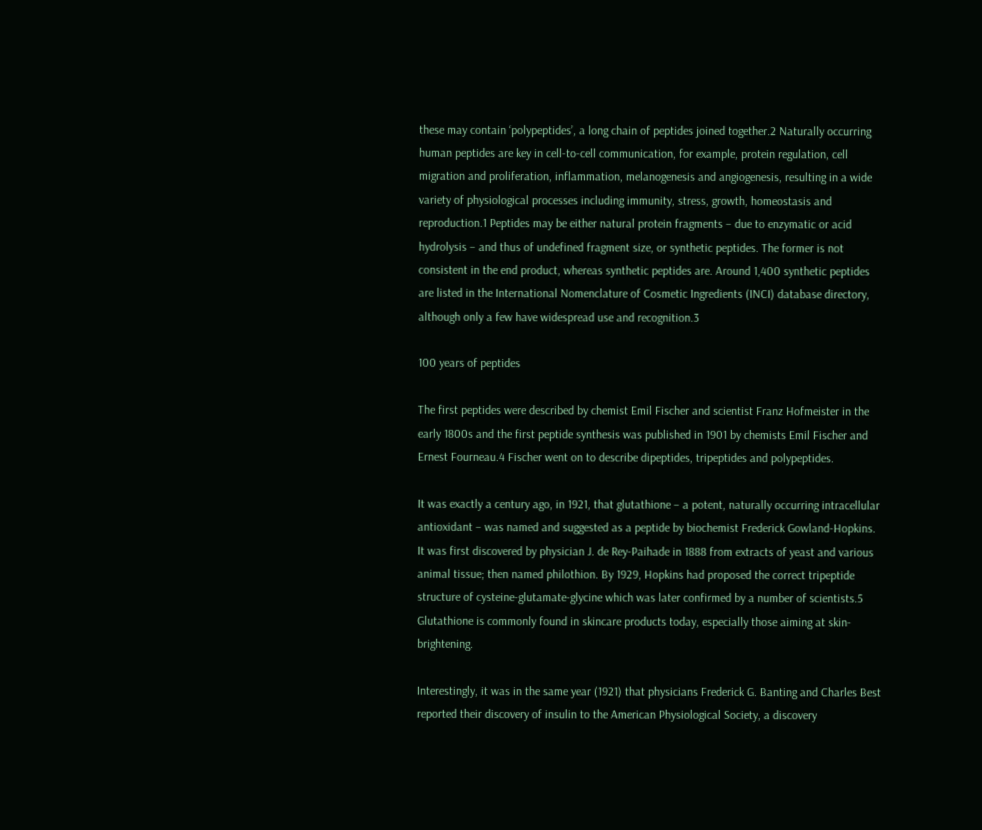these may contain ‘polypeptides’, a long chain of peptides joined together.2 Naturally occurring human peptides are key in cell-to-cell communication, for example, protein regulation, cell migration and proliferation, inflammation, melanogenesis and angiogenesis, resulting in a wide variety of physiological processes including immunity, stress, growth, homeostasis and reproduction.1 Peptides may be either natural protein fragments – due to enzymatic or acid hydrolysis – and thus of undefined fragment size, or synthetic peptides. The former is not consistent in the end product, whereas synthetic peptides are. Around 1,400 synthetic peptides are listed in the International Nomenclature of Cosmetic Ingredients (INCI) database directory, although only a few have widespread use and recognition.3

100 years of peptides

The first peptides were described by chemist Emil Fischer and scientist Franz Hofmeister in the early 1800s and the first peptide synthesis was published in 1901 by chemists Emil Fischer and Ernest Fourneau.4 Fischer went on to describe dipeptides, tripeptides and polypeptides.

It was exactly a century ago, in 1921, that glutathione – a potent, naturally occurring intracellular antioxidant – was named and suggested as a peptide by biochemist Frederick Gowland-Hopkins. It was first discovered by physician J. de Rey-Paihade in 1888 from extracts of yeast and various animal tissue; then named philothion. By 1929, Hopkins had proposed the correct tripeptide structure of cysteine-glutamate-glycine which was later confirmed by a number of scientists.5 Glutathione is commonly found in skincare products today, especially those aiming at skin-brightening.

Interestingly, it was in the same year (1921) that physicians Frederick G. Banting and Charles Best reported their discovery of insulin to the American Physiological Society, a discovery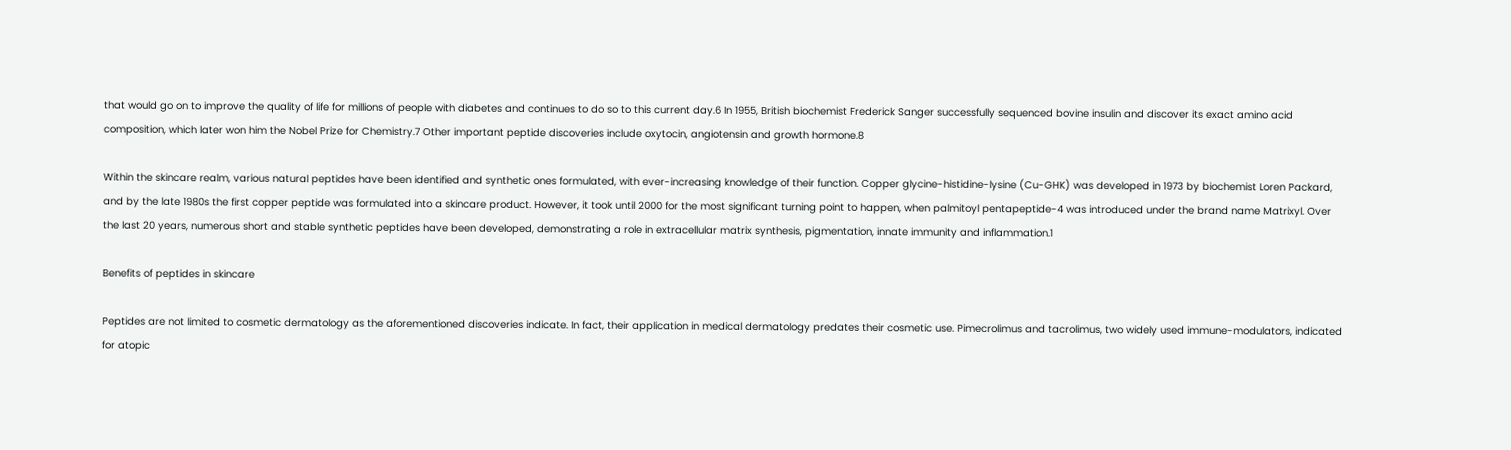that would go on to improve the quality of life for millions of people with diabetes and continues to do so to this current day.6 In 1955, British biochemist Frederick Sanger successfully sequenced bovine insulin and discover its exact amino acid composition, which later won him the Nobel Prize for Chemistry.7 Other important peptide discoveries include oxytocin, angiotensin and growth hormone.8

Within the skincare realm, various natural peptides have been identified and synthetic ones formulated, with ever-increasing knowledge of their function. Copper glycine-histidine-lysine (Cu-GHK) was developed in 1973 by biochemist Loren Packard, and by the late 1980s the first copper peptide was formulated into a skincare product. However, it took until 2000 for the most significant turning point to happen, when palmitoyl pentapeptide-4 was introduced under the brand name Matrixyl. Over the last 20 years, numerous short and stable synthetic peptides have been developed, demonstrating a role in extracellular matrix synthesis, pigmentation, innate immunity and inflammation.1

Benefits of peptides in skincare

Peptides are not limited to cosmetic dermatology as the aforementioned discoveries indicate. In fact, their application in medical dermatology predates their cosmetic use. Pimecrolimus and tacrolimus, two widely used immune-modulators, indicated for atopic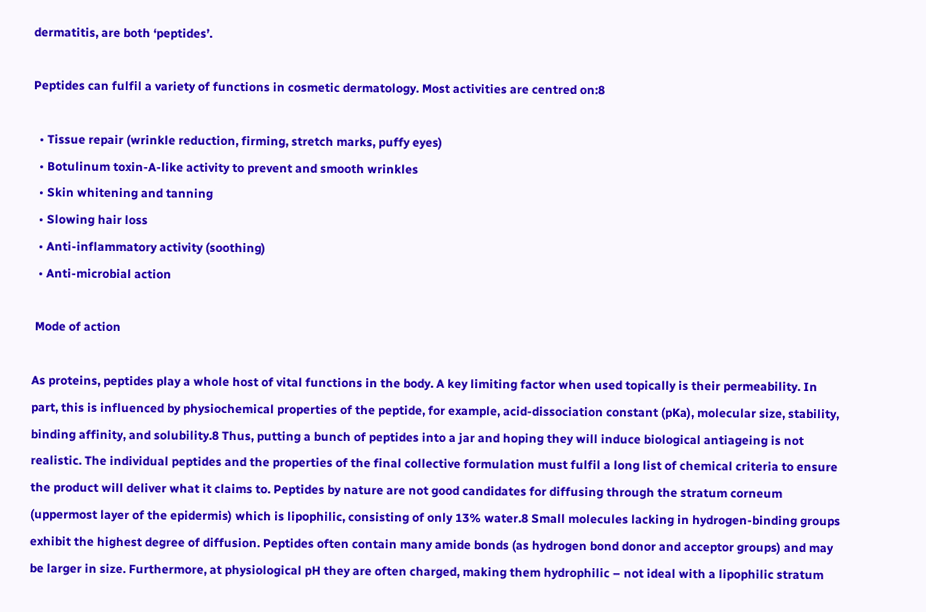dermatitis, are both ‘peptides’.

Peptides can fulfil a variety of functions in cosmetic dermatology. Most activities are centred on:8

  • Tissue repair (wrinkle reduction, firming, stretch marks, puffy eyes)
  • Botulinum toxin-A-like activity to prevent and smooth wrinkles
  • Skin whitening and tanning
  • Slowing hair loss
  • Anti-inflammatory activity (soothing)
  • Anti-microbial action

 Mode of action

As proteins, peptides play a whole host of vital functions in the body. A key limiting factor when used topically is their permeability. In part, this is influenced by physiochemical properties of the peptide, for example, acid-dissociation constant (pKa), molecular size, stability, binding affinity, and solubility.8 Thus, putting a bunch of peptides into a jar and hoping they will induce biological antiageing is not realistic. The individual peptides and the properties of the final collective formulation must fulfil a long list of chemical criteria to ensure the product will deliver what it claims to. Peptides by nature are not good candidates for diffusing through the stratum corneum (uppermost layer of the epidermis) which is lipophilic, consisting of only 13% water.8 Small molecules lacking in hydrogen-binding groups exhibit the highest degree of diffusion. Peptides often contain many amide bonds (as hydrogen bond donor and acceptor groups) and may be larger in size. Furthermore, at physiological pH they are often charged, making them hydrophilic – not ideal with a lipophilic stratum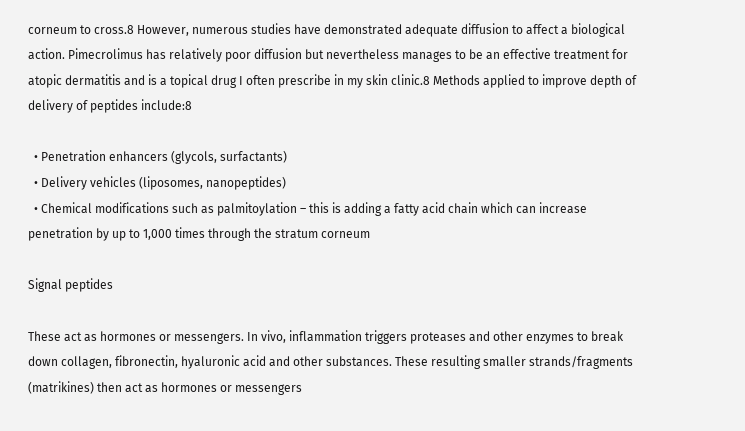corneum to cross.8 However, numerous studies have demonstrated adequate diffusion to affect a biological action. Pimecrolimus has relatively poor diffusion but nevertheless manages to be an effective treatment for atopic dermatitis and is a topical drug I often prescribe in my skin clinic.8 Methods applied to improve depth of delivery of peptides include:8

  • Penetration enhancers (glycols, surfactants)
  • Delivery vehicles (liposomes, nanopeptides)
  • Chemical modifications such as palmitoylation – this is adding a fatty acid chain which can increase penetration by up to 1,000 times through the stratum corneum

Signal peptides

These act as hormones or messengers. In vivo, inflammation triggers proteases and other enzymes to break down collagen, fibronectin, hyaluronic acid and other substances. These resulting smaller strands/fragments (matrikines) then act as hormones or messengers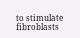to stimulate fibroblasts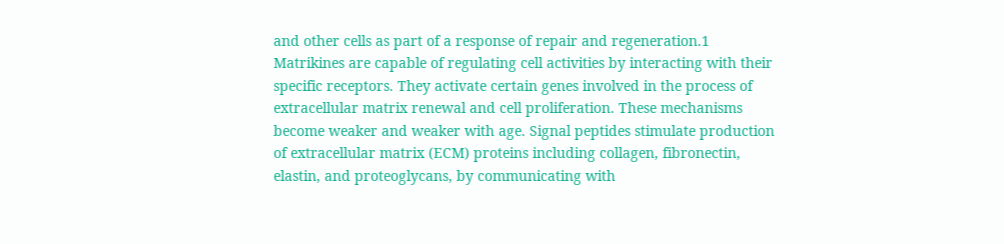and other cells as part of a response of repair and regeneration.1 Matrikines are capable of regulating cell activities by interacting with their specific receptors. They activate certain genes involved in the process of extracellular matrix renewal and cell proliferation. These mechanisms become weaker and weaker with age. Signal peptides stimulate production of extracellular matrix (ECM) proteins including collagen, fibronectin, elastin, and proteoglycans, by communicating with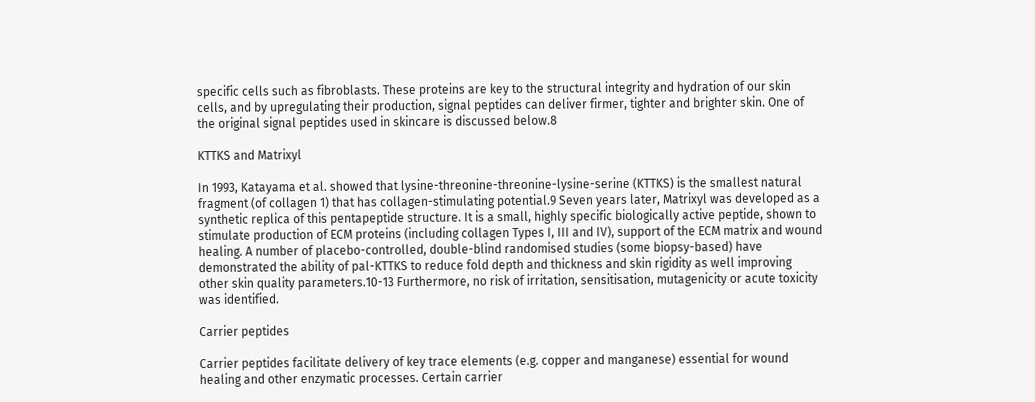specific cells such as fibroblasts. These proteins are key to the structural integrity and hydration of our skin cells, and by upregulating their production, signal peptides can deliver firmer, tighter and brighter skin. One of the original signal peptides used in skincare is discussed below.8

KTTKS and Matrixyl

In 1993, Katayama et al. showed that lysine-threonine-threonine-lysine-serine (KTTKS) is the smallest natural fragment (of collagen 1) that has collagen-stimulating potential.9 Seven years later, Matrixyl was developed as a synthetic replica of this pentapeptide structure. It is a small, highly specific biologically active peptide, shown to stimulate production of ECM proteins (including collagen Types I, III and IV), support of the ECM matrix and wound healing. A number of placebo-controlled, double-blind randomised studies (some biopsy-based) have demonstrated the ability of pal-KTTKS to reduce fold depth and thickness and skin rigidity as well improving other skin quality parameters.10-13 Furthermore, no risk of irritation, sensitisation, mutagenicity or acute toxicity was identified.

Carrier peptides

Carrier peptides facilitate delivery of key trace elements (e.g. copper and manganese) essential for wound healing and other enzymatic processes. Certain carrier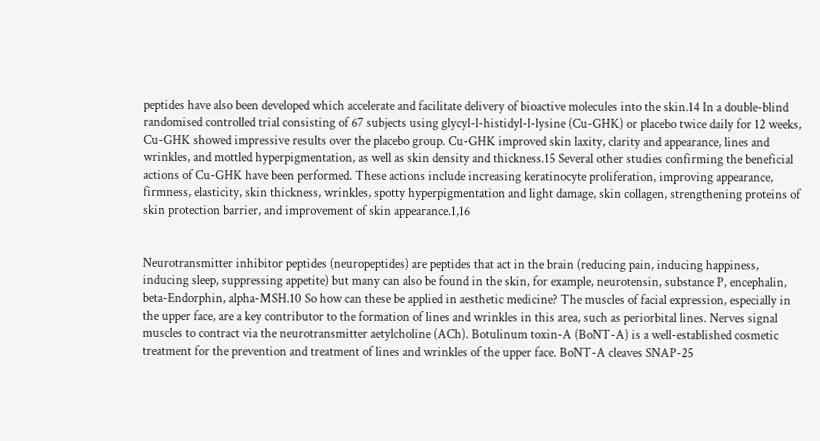peptides have also been developed which accelerate and facilitate delivery of bioactive molecules into the skin.14 In a double-blind randomised controlled trial consisting of 67 subjects using glycyl-l-histidyl-l-lysine (Cu-GHK) or placebo twice daily for 12 weeks, Cu-GHK showed impressive results over the placebo group. Cu-GHK improved skin laxity, clarity and appearance, lines and wrinkles, and mottled hyperpigmentation, as well as skin density and thickness.15 Several other studies confirming the beneficial actions of Cu-GHK have been performed. These actions include increasing keratinocyte proliferation, improving appearance, firmness, elasticity, skin thickness, wrinkles, spotty hyperpigmentation and light damage, skin collagen, strengthening proteins of skin protection barrier, and improvement of skin appearance.1,16


Neurotransmitter inhibitor peptides (neuropeptides) are peptides that act in the brain (reducing pain, inducing happiness, inducing sleep, suppressing appetite) but many can also be found in the skin, for example, neurotensin, substance P, encephalin, beta-Endorphin, alpha-MSH.10 So how can these be applied in aesthetic medicine? The muscles of facial expression, especially in the upper face, are a key contributor to the formation of lines and wrinkles in this area, such as periorbital lines. Nerves signal muscles to contract via the neurotransmitter aetylcholine (ACh). Botulinum toxin-A (BoNT-A) is a well-established cosmetic treatment for the prevention and treatment of lines and wrinkles of the upper face. BoNT-A cleaves SNAP-25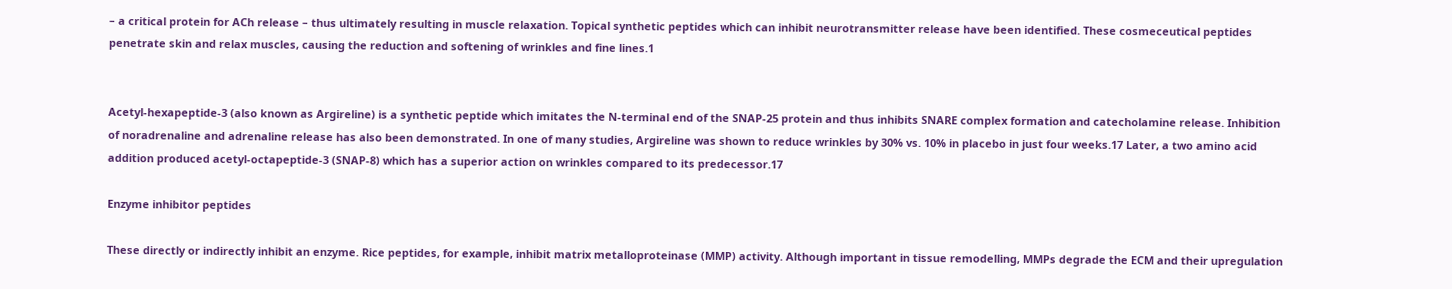– a critical protein for ACh release – thus ultimately resulting in muscle relaxation. Topical synthetic peptides which can inhibit neurotransmitter release have been identified. These cosmeceutical peptides penetrate skin and relax muscles, causing the reduction and softening of wrinkles and fine lines.1


Acetyl-hexapeptide-3 (also known as Argireline) is a synthetic peptide which imitates the N-terminal end of the SNAP-25 protein and thus inhibits SNARE complex formation and catecholamine release. Inhibition of noradrenaline and adrenaline release has also been demonstrated. In one of many studies, Argireline was shown to reduce wrinkles by 30% vs. 10% in placebo in just four weeks.17 Later, a two amino acid addition produced acetyl-octapeptide-3 (SNAP-8) which has a superior action on wrinkles compared to its predecessor.17

Enzyme inhibitor peptides

These directly or indirectly inhibit an enzyme. Rice peptides, for example, inhibit matrix metalloproteinase (MMP) activity. Although important in tissue remodelling, MMPs degrade the ECM and their upregulation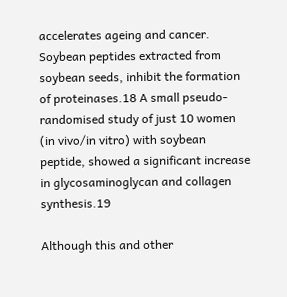accelerates ageing and cancer. Soybean peptides extracted from soybean seeds, inhibit the formation of proteinases.18 A small pseudo-randomised study of just 10 women (in vivo/in vitro) with soybean peptide, showed a significant increase in glycosaminoglycan and collagen synthesis.19

Although this and other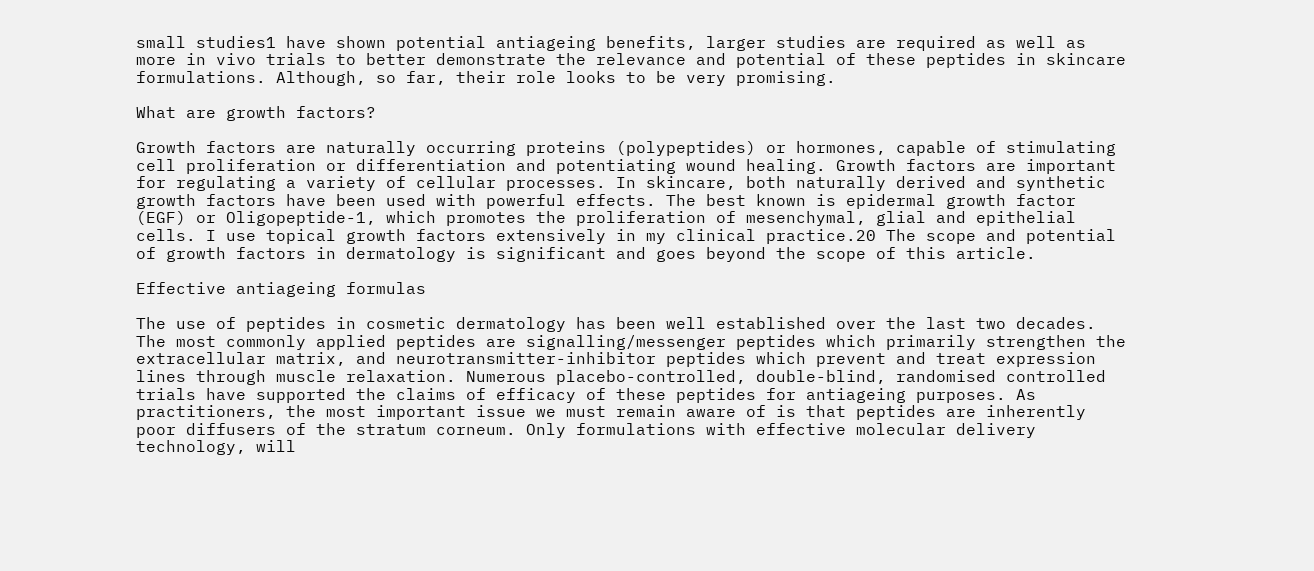small studies1 have shown potential antiageing benefits, larger studies are required as well as more in vivo trials to better demonstrate the relevance and potential of these peptides in skincare formulations. Although, so far, their role looks to be very promising.

What are growth factors?

Growth factors are naturally occurring proteins (polypeptides) or hormones, capable of stimulating cell proliferation or differentiation and potentiating wound healing. Growth factors are important for regulating a variety of cellular processes. In skincare, both naturally derived and synthetic growth factors have been used with powerful effects. The best known is epidermal growth factor (EGF) or Oligopeptide-1, which promotes the proliferation of mesenchymal, glial and epithelial cells. I use topical growth factors extensively in my clinical practice.20 The scope and potential of growth factors in dermatology is significant and goes beyond the scope of this article.

Effective antiageing formulas

The use of peptides in cosmetic dermatology has been well established over the last two decades. The most commonly applied peptides are signalling/messenger peptides which primarily strengthen the extracellular matrix, and neurotransmitter-inhibitor peptides which prevent and treat expression lines through muscle relaxation. Numerous placebo-controlled, double-blind, randomised controlled trials have supported the claims of efficacy of these peptides for antiageing purposes. As practitioners, the most important issue we must remain aware of is that peptides are inherently poor diffusers of the stratum corneum. Only formulations with effective molecular delivery technology, will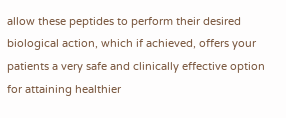allow these peptides to perform their desired biological action, which if achieved, offers your patients a very safe and clinically effective option for attaining healthier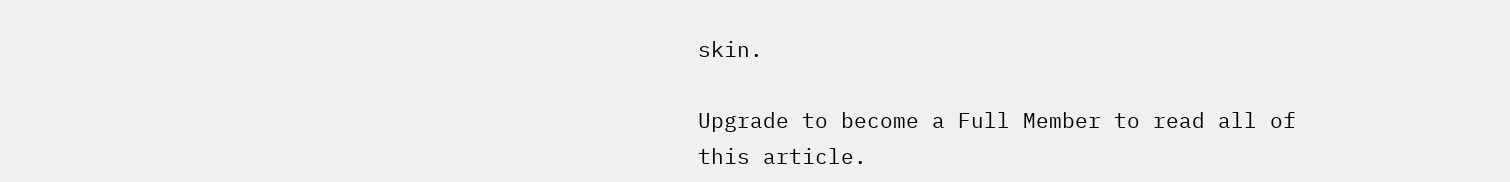skin.

Upgrade to become a Full Member to read all of this article.